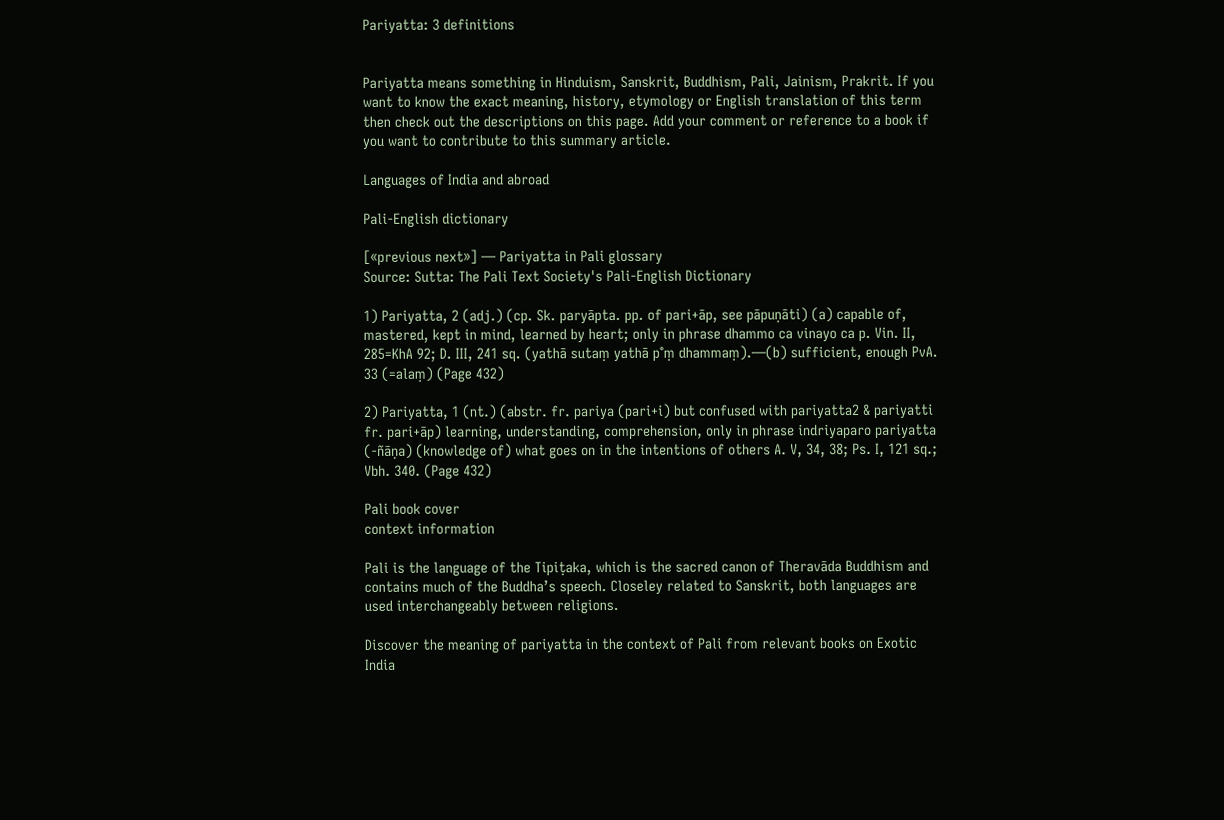Pariyatta: 3 definitions


Pariyatta means something in Hinduism, Sanskrit, Buddhism, Pali, Jainism, Prakrit. If you want to know the exact meaning, history, etymology or English translation of this term then check out the descriptions on this page. Add your comment or reference to a book if you want to contribute to this summary article.

Languages of India and abroad

Pali-English dictionary

[«previous next»] — Pariyatta in Pali glossary
Source: Sutta: The Pali Text Society's Pali-English Dictionary

1) Pariyatta, 2 (adj.) (cp. Sk. paryāpta. pp. of pari+āp, see pāpuṇāti) (a) capable of, mastered, kept in mind, learned by heart; only in phrase dhammo ca vinayo ca p. Vin. II, 285=KhA 92; D. III, 241 sq. (yathā sutaṃ yathā p°ṃ dhammaṃ).—(b) sufficient, enough PvA. 33 (=alaṃ) (Page 432)

2) Pariyatta, 1 (nt.) (abstr. fr. pariya (pari+i) but confused with pariyatta2 & pariyatti fr. pari+āp) learning, understanding, comprehension, only in phrase indriyaparo pariyatta (-ñāṇa) (knowledge of) what goes on in the intentions of others A. V, 34, 38; Ps. I, 121 sq.; Vbh. 340. (Page 432)

Pali book cover
context information

Pali is the language of the Tipiṭaka, which is the sacred canon of Theravāda Buddhism and contains much of the Buddha’s speech. Closeley related to Sanskrit, both languages are used interchangeably between religions.

Discover the meaning of pariyatta in the context of Pali from relevant books on Exotic India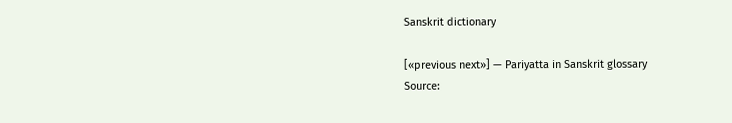Sanskrit dictionary

[«previous next»] — Pariyatta in Sanskrit glossary
Source: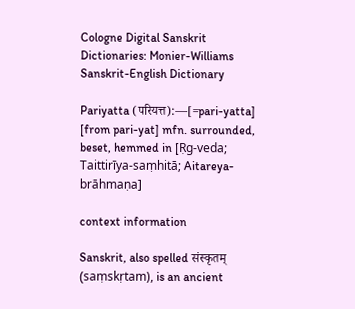Cologne Digital Sanskrit Dictionaries: Monier-Williams Sanskrit-English Dictionary

Pariyatta (परियत्त):—[=pari-yatta] [from pari-yat] mfn. surrounded, beset, hemmed in [Ṛg-veda; Taittirīya-saṃhitā; Aitareya-brāhmaṇa]

context information

Sanskrit, also spelled संस्कृतम् (saṃskṛtam), is an ancient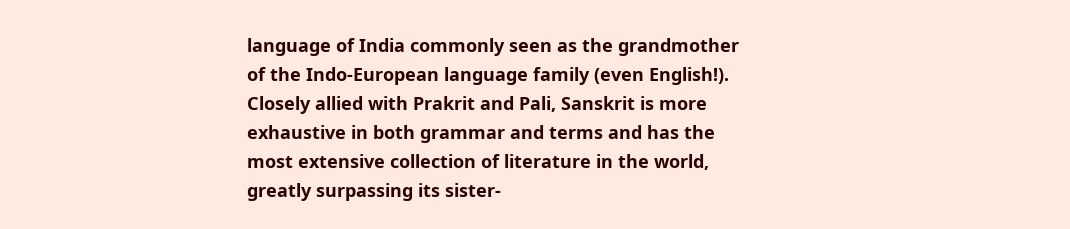language of India commonly seen as the grandmother of the Indo-European language family (even English!). Closely allied with Prakrit and Pali, Sanskrit is more exhaustive in both grammar and terms and has the most extensive collection of literature in the world, greatly surpassing its sister-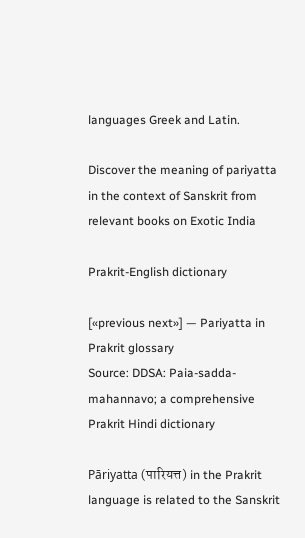languages Greek and Latin.

Discover the meaning of pariyatta in the context of Sanskrit from relevant books on Exotic India

Prakrit-English dictionary

[«previous next»] — Pariyatta in Prakrit glossary
Source: DDSA: Paia-sadda-mahannavo; a comprehensive Prakrit Hindi dictionary

Pāriyatta (पारियत्त) in the Prakrit language is related to the Sanskrit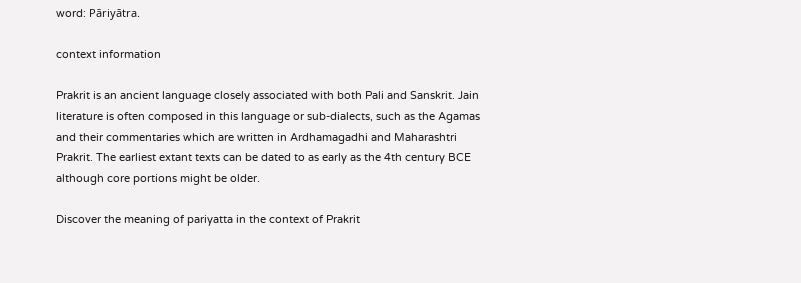word: Pāriyātra.

context information

Prakrit is an ancient language closely associated with both Pali and Sanskrit. Jain literature is often composed in this language or sub-dialects, such as the Agamas and their commentaries which are written in Ardhamagadhi and Maharashtri Prakrit. The earliest extant texts can be dated to as early as the 4th century BCE although core portions might be older.

Discover the meaning of pariyatta in the context of Prakrit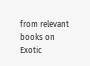from relevant books on Exotic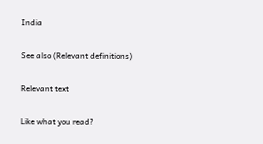India

See also (Relevant definitions)

Relevant text

Like what you read?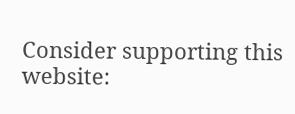Consider supporting this website: